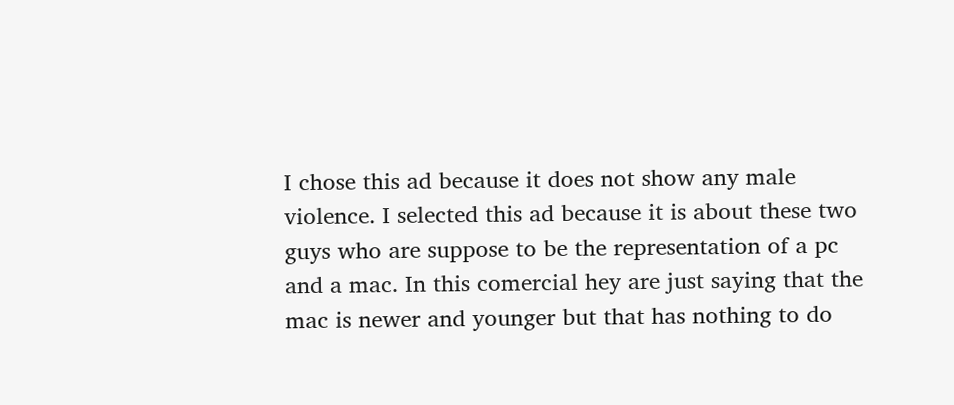I chose this ad because it does not show any male violence. I selected this ad because it is about these two guys who are suppose to be the representation of a pc and a mac. In this comercial hey are just saying that the mac is newer and younger but that has nothing to do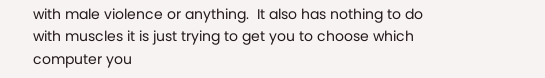with male violence or anything.  It also has nothing to do with muscles it is just trying to get you to choose which computer you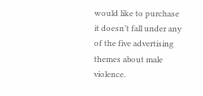would like to purchase it doesn’t fall under any of the five advertising themes about male violence.